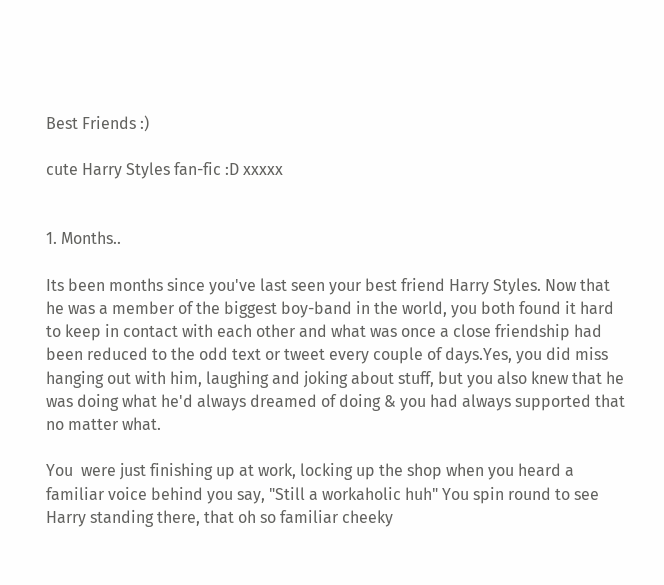Best Friends :)

cute Harry Styles fan-fic :D xxxxx


1. Months..

Its been months since you've last seen your best friend Harry Styles. Now that he was a member of the biggest boy-band in the world, you both found it hard to keep in contact with each other and what was once a close friendship had been reduced to the odd text or tweet every couple of days.Yes, you did miss hanging out with him, laughing and joking about stuff, but you also knew that he was doing what he'd always dreamed of doing & you had always supported that no matter what.

You  were just finishing up at work, locking up the shop when you heard a familiar voice behind you say, "Still a workaholic huh" You spin round to see Harry standing there, that oh so familiar cheeky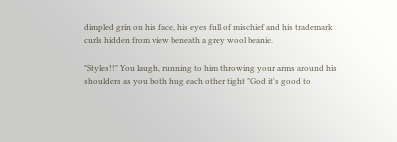dimpled grin on his face, his eyes full of mischief and his trademark curls hidden from view beneath a grey wool beanie.

"Styles!!" You laugh, running to him throwing your arms around his shoulders as you both hug each other tight "God it's good to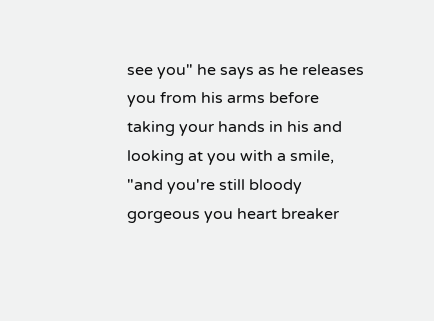see you" he says as he releases you from his arms before taking your hands in his and looking at you with a smile, "and you're still bloody gorgeous you heart breaker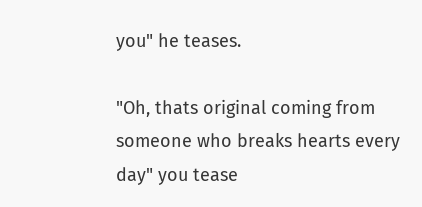you" he teases.

"Oh, thats original coming from someone who breaks hearts every day" you tease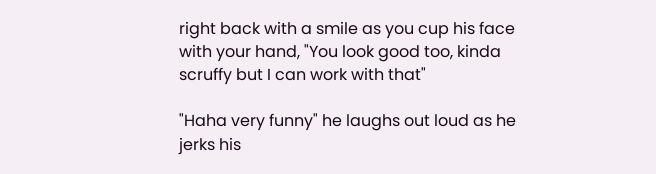right back with a smile as you cup his face with your hand, "You look good too, kinda scruffy but I can work with that"

"Haha very funny" he laughs out loud as he jerks his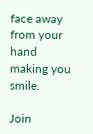face away from your hand making you smile.

Join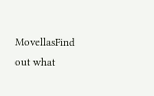MovellasFind out what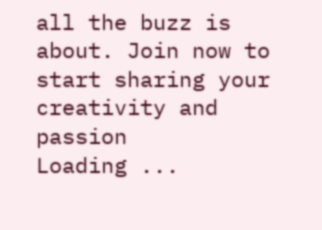all the buzz is about. Join now to start sharing your creativity and passion
Loading ...